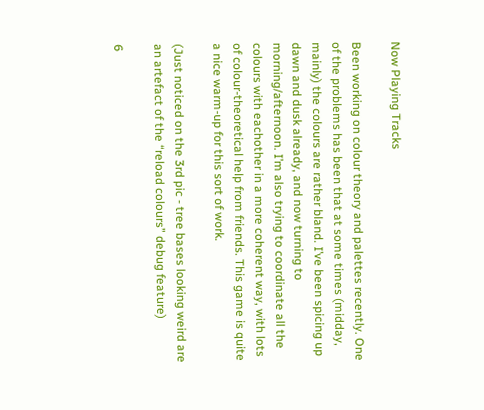Now Playing Tracks

Been working on colour theory and palettes recently. One of the problems has been that at some times (midday, mainly) the colours are rather bland. I’ve been spicing up dawn and dusk already, and now turning to morning/afternoon. I’m also trying to coordinate all the colours with eachother in a more coherent way, with lots of colour-theoretical help from friends. This game is quite a nice warm-up for this sort of work.

(Just noticed on the 3rd pic - tree bases looking weird are an artefact of the “reload colours” debug feature)

6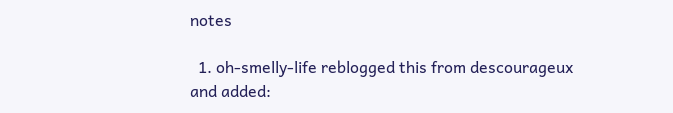notes

  1. oh-smelly-life reblogged this from descourageux and added: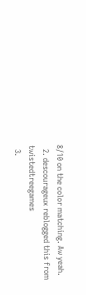8/10 on the color matching. Aw yeah.
  2. descourageux reblogged this from twistedtreegames
  3.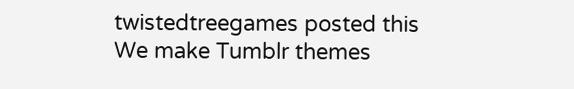twistedtreegames posted this
We make Tumblr themes